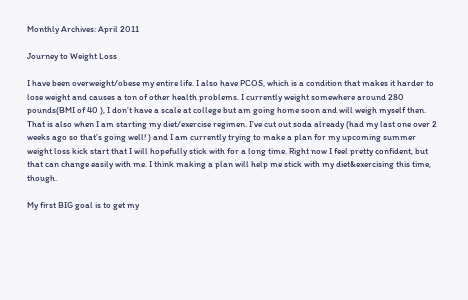Monthly Archives: April 2011

Journey to Weight Loss

I have been overweight/obese my entire life. I also have PCOS, which is a condition that makes it harder to lose weight and causes a ton of other health problems. I currently weight somewhere around 280 pounds(BMI of 40 ), I don’t have a scale at college but am going home soon and will weigh myself then. That is also when I am starting my diet/exercise regimen. I’ve cut out soda already (had my last one over 2 weeks ago so that’s going well! ) and I am currently trying to make a plan for my upcoming summer weight loss kick start that I will hopefully stick with for a long time. Right now I feel pretty confident, but that can change easily with me. I think making a plan will help me stick with my diet&exercising this time, though.

My first BIG goal is to get my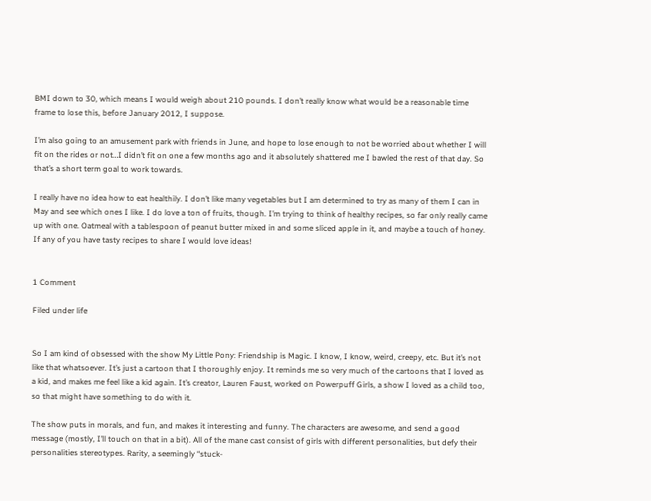BMI down to 30, which means I would weigh about 210 pounds. I don’t really know what would be a reasonable time frame to lose this, before January 2012, I suppose.

I’m also going to an amusement park with friends in June, and hope to lose enough to not be worried about whether I will fit on the rides or not…I didn’t fit on one a few months ago and it absolutely shattered me I bawled the rest of that day. So that’s a short term goal to work towards.

I really have no idea how to eat healthily. I don’t like many vegetables but I am determined to try as many of them I can in May and see which ones I like. I do love a ton of fruits, though. I’m trying to think of healthy recipes, so far only really came up with one. Oatmeal with a tablespoon of peanut butter mixed in and some sliced apple in it, and maybe a touch of honey. If any of you have tasty recipes to share I would love ideas!


1 Comment

Filed under life


So I am kind of obsessed with the show My Little Pony: Friendship is Magic. I know, I know, weird, creepy, etc. But it’s not like that whatsoever. It’s just a cartoon that I thoroughly enjoy. It reminds me so very much of the cartoons that I loved as a kid, and makes me feel like a kid again. It’s creator, Lauren Faust, worked on Powerpuff Girls, a show I loved as a child too, so that might have something to do with it.

The show puts in morals, and fun, and makes it interesting and funny. The characters are awesome, and send a good message (mostly, I’ll touch on that in a bit). All of the mane cast consist of girls with different personalities, but defy their personalities stereotypes. Rarity, a seemingly “stuck-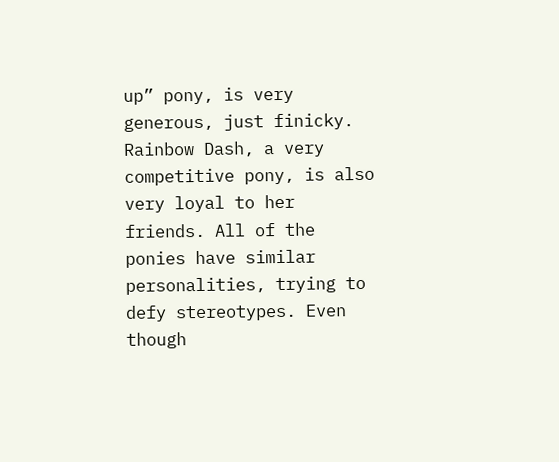up” pony, is very generous, just finicky. Rainbow Dash, a very competitive pony, is also very loyal to her friends. All of the ponies have similar personalities, trying to defy stereotypes. Even though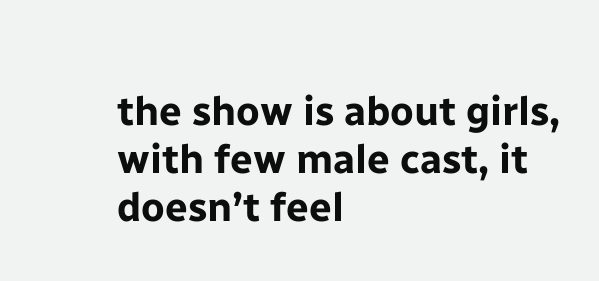the show is about girls, with few male cast, it doesn’t feel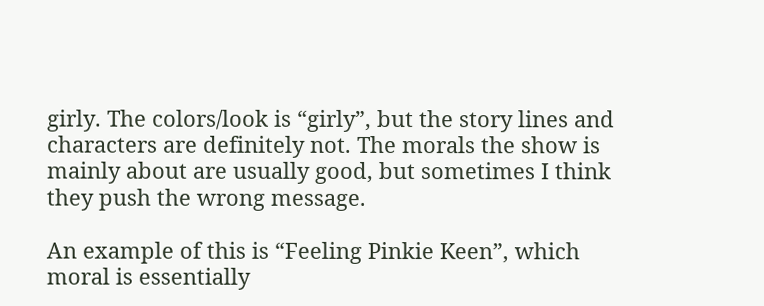girly. The colors/look is “girly”, but the story lines and characters are definitely not. The morals the show is mainly about are usually good, but sometimes I think they push the wrong message.

An example of this is “Feeling Pinkie Keen”, which moral is essentially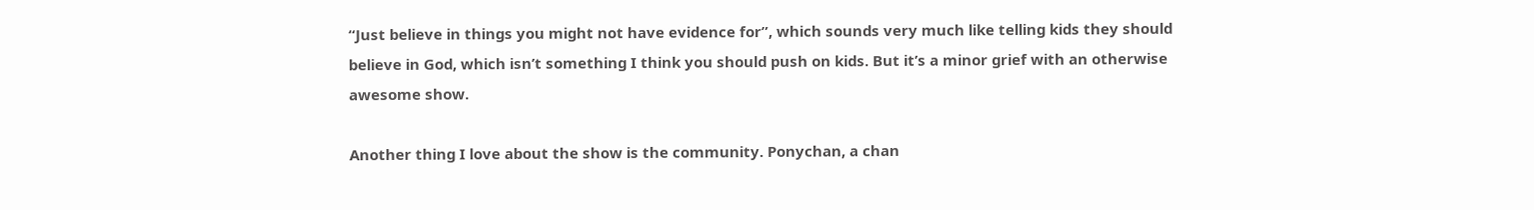“Just believe in things you might not have evidence for”, which sounds very much like telling kids they should believe in God, which isn’t something I think you should push on kids. But it’s a minor grief with an otherwise awesome show.

Another thing I love about the show is the community. Ponychan, a chan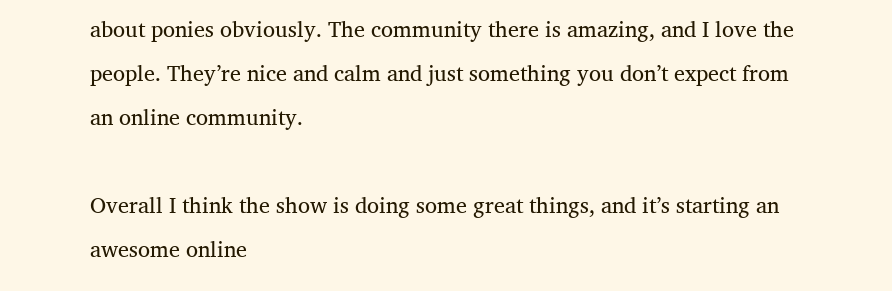about ponies obviously. The community there is amazing, and I love the people. They’re nice and calm and just something you don’t expect from an online community.

Overall I think the show is doing some great things, and it’s starting an awesome online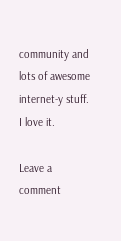community and lots of awesome internet-y stuff. I love it.

Leave a comment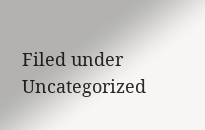Filed under Uncategorized